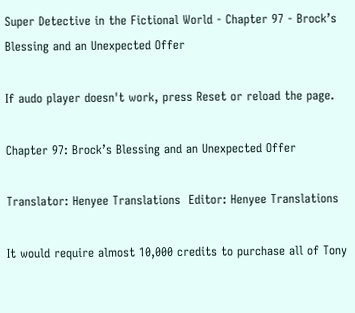Super Detective in the Fictional World - Chapter 97 - Brock’s Blessing and an Unexpected Offer

If audo player doesn't work, press Reset or reload the page.

Chapter 97: Brock’s Blessing and an Unexpected Offer

Translator: Henyee Translations  Editor: Henyee Translations

It would require almost 10,000 credits to purchase all of Tony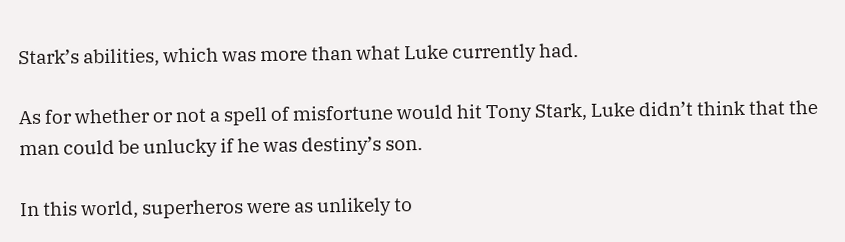Stark’s abilities, which was more than what Luke currently had.

As for whether or not a spell of misfortune would hit Tony Stark, Luke didn’t think that the man could be unlucky if he was destiny’s son.

In this world, superheros were as unlikely to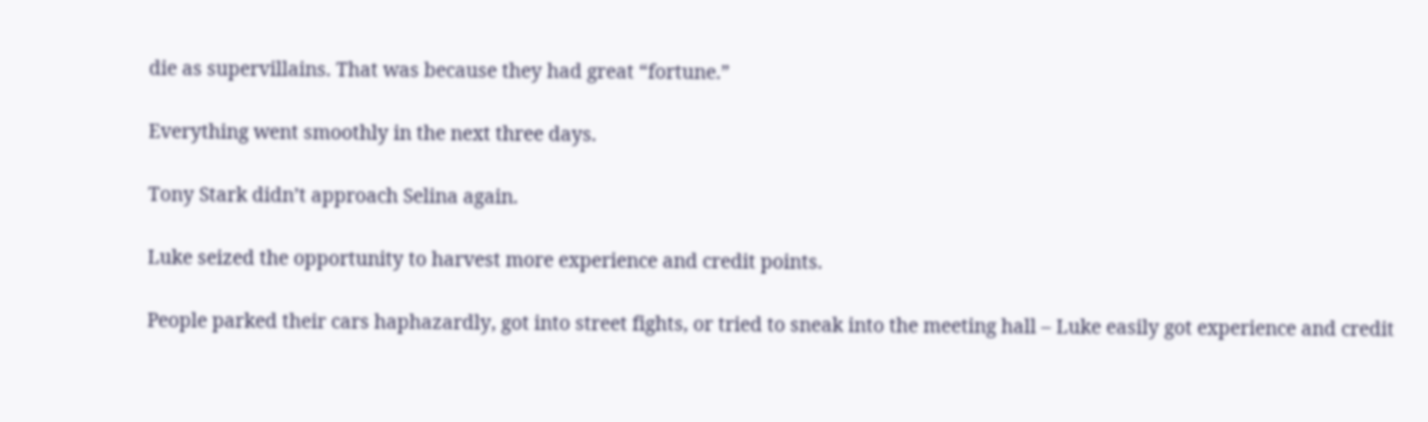die as supervillains. That was because they had great “fortune.”

Everything went smoothly in the next three days.

Tony Stark didn’t approach Selina again.

Luke seized the opportunity to harvest more experience and credit points.

People parked their cars haphazardly, got into street fights, or tried to sneak into the meeting hall – Luke easily got experience and credit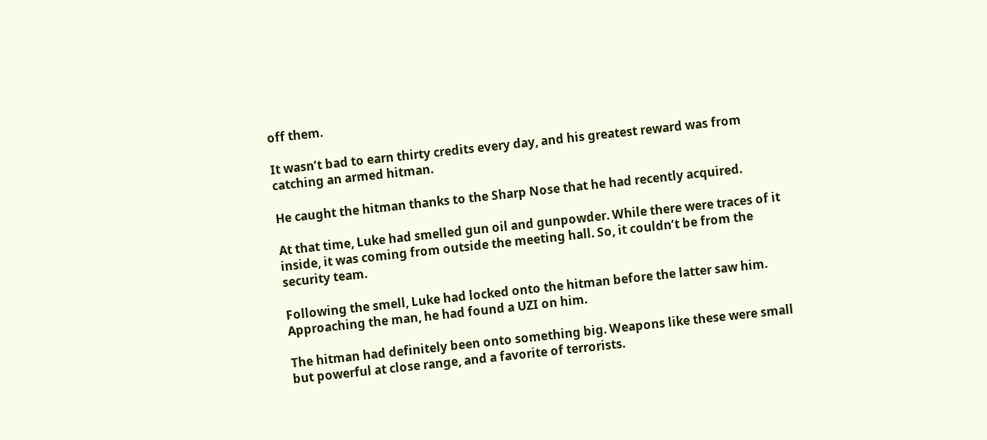off them.

It wasn’t bad to earn thirty credits every day, and his greatest reward was from catching an armed hitman.

He caught the hitman thanks to the Sharp Nose that he had recently acquired.

At that time, Luke had smelled gun oil and gunpowder. While there were traces of it inside, it was coming from outside the meeting hall. So, it couldn’t be from the security team.

Following the smell, Luke had locked onto the hitman before the latter saw him. Approaching the man, he had found a UZI on him.

The hitman had definitely been onto something big. Weapons like these were small but powerful at close range, and a favorite of terrorists.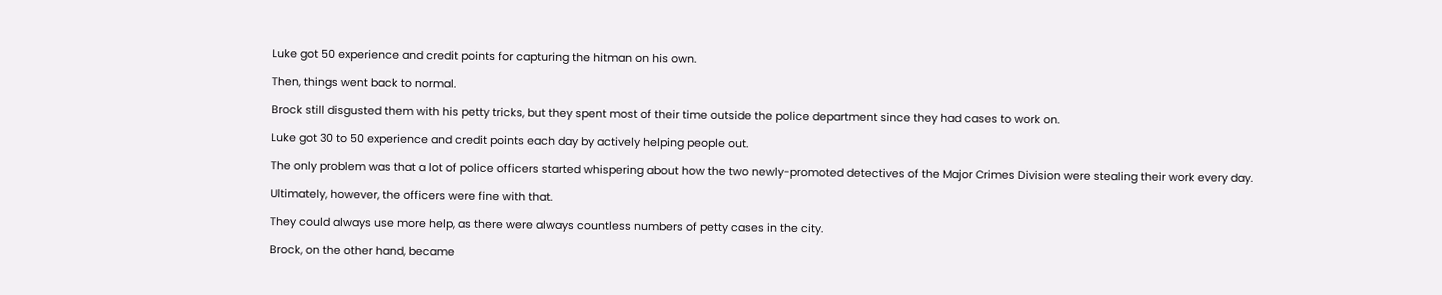Luke got 50 experience and credit points for capturing the hitman on his own.

Then, things went back to normal.

Brock still disgusted them with his petty tricks, but they spent most of their time outside the police department since they had cases to work on.

Luke got 30 to 50 experience and credit points each day by actively helping people out.

The only problem was that a lot of police officers started whispering about how the two newly-promoted detectives of the Major Crimes Division were stealing their work every day.

Ultimately, however, the officers were fine with that.

They could always use more help, as there were always countless numbers of petty cases in the city.

Brock, on the other hand, became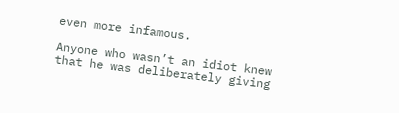even more infamous.

Anyone who wasn’t an idiot knew that he was deliberately giving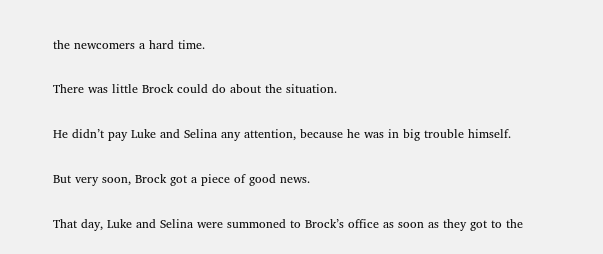the newcomers a hard time.

There was little Brock could do about the situation.

He didn’t pay Luke and Selina any attention, because he was in big trouble himself.

But very soon, Brock got a piece of good news.

That day, Luke and Selina were summoned to Brock’s office as soon as they got to the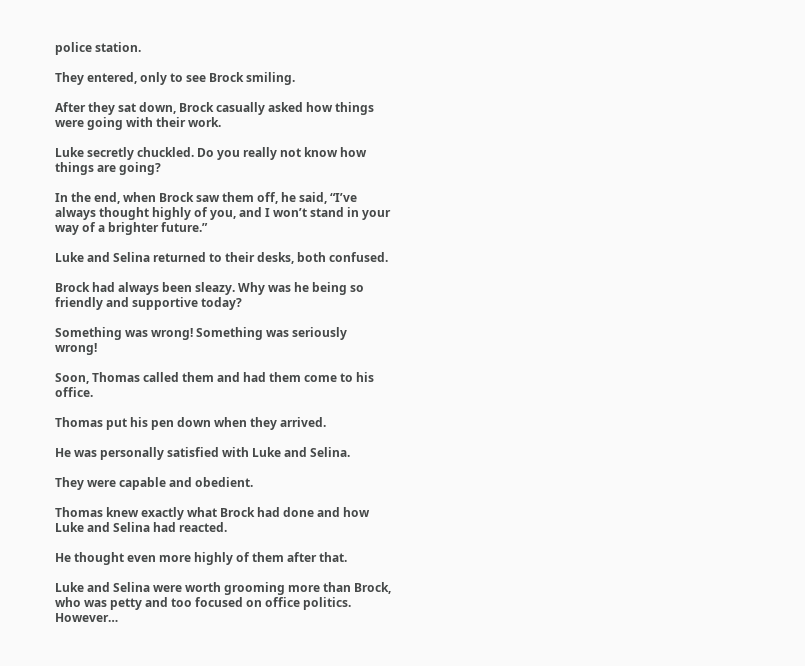police station.

They entered, only to see Brock smiling.

After they sat down, Brock casually asked how things were going with their work.

Luke secretly chuckled. Do you really not know how things are going?

In the end, when Brock saw them off, he said, “I’ve always thought highly of you, and I won’t stand in your way of a brighter future.”

Luke and Selina returned to their desks, both confused.

Brock had always been sleazy. Why was he being so friendly and supportive today?

Something was wrong! Something was seriously wrong!

Soon, Thomas called them and had them come to his office.

Thomas put his pen down when they arrived.

He was personally satisfied with Luke and Selina.

They were capable and obedient.

Thomas knew exactly what Brock had done and how Luke and Selina had reacted.

He thought even more highly of them after that.

Luke and Selina were worth grooming more than Brock, who was petty and too focused on office politics. However…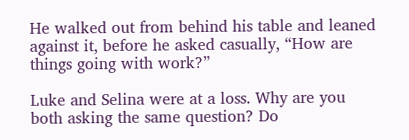He walked out from behind his table and leaned against it, before he asked casually, “How are things going with work?”

Luke and Selina were at a loss. Why are you both asking the same question? Do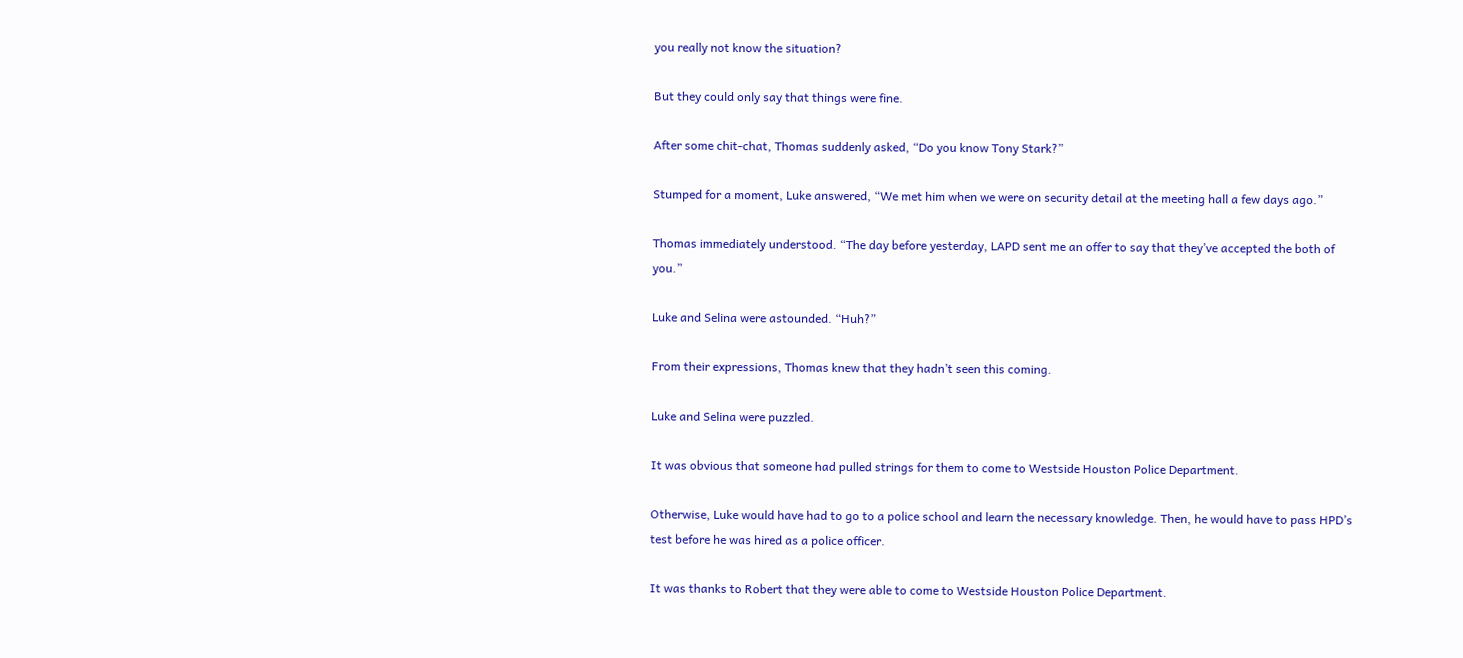you really not know the situation?

But they could only say that things were fine.

After some chit-chat, Thomas suddenly asked, “Do you know Tony Stark?”

Stumped for a moment, Luke answered, “We met him when we were on security detail at the meeting hall a few days ago.”

Thomas immediately understood. “The day before yesterday, LAPD sent me an offer to say that they’ve accepted the both of you.”

Luke and Selina were astounded. “Huh?”

From their expressions, Thomas knew that they hadn’t seen this coming.

Luke and Selina were puzzled.

It was obvious that someone had pulled strings for them to come to Westside Houston Police Department.

Otherwise, Luke would have had to go to a police school and learn the necessary knowledge. Then, he would have to pass HPD’s test before he was hired as a police officer.

It was thanks to Robert that they were able to come to Westside Houston Police Department.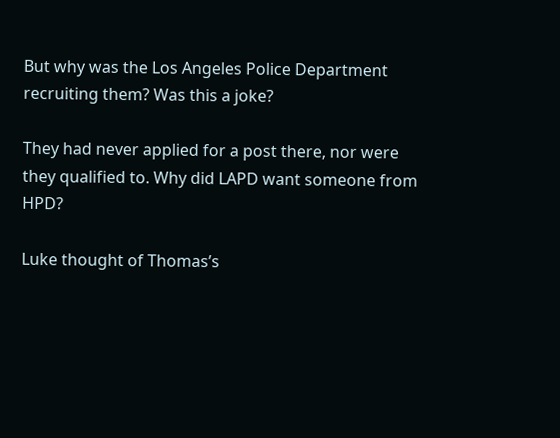But why was the Los Angeles Police Department recruiting them? Was this a joke?

They had never applied for a post there, nor were they qualified to. Why did LAPD want someone from HPD?

Luke thought of Thomas’s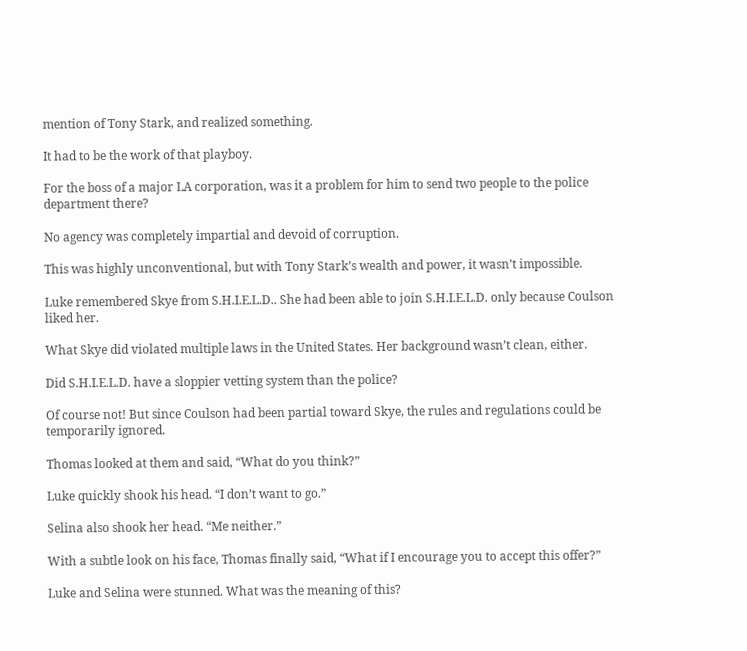mention of Tony Stark, and realized something.

It had to be the work of that playboy.

For the boss of a major LA corporation, was it a problem for him to send two people to the police department there?

No agency was completely impartial and devoid of corruption.

This was highly unconventional, but with Tony Stark’s wealth and power, it wasn’t impossible.

Luke remembered Skye from S.H.I.E.L.D.. She had been able to join S.H.I.E.L.D. only because Coulson liked her.

What Skye did violated multiple laws in the United States. Her background wasn’t clean, either.

Did S.H.I.E.L.D. have a sloppier vetting system than the police?

Of course not! But since Coulson had been partial toward Skye, the rules and regulations could be temporarily ignored.

Thomas looked at them and said, “What do you think?”

Luke quickly shook his head. “I don’t want to go.”

Selina also shook her head. “Me neither.”

With a subtle look on his face, Thomas finally said, “What if I encourage you to accept this offer?”

Luke and Selina were stunned. What was the meaning of this?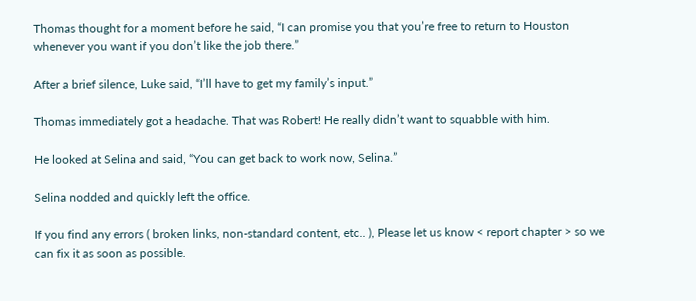Thomas thought for a moment before he said, “I can promise you that you’re free to return to Houston whenever you want if you don’t like the job there.”

After a brief silence, Luke said, “I’ll have to get my family’s input.”

Thomas immediately got a headache. That was Robert! He really didn’t want to squabble with him.

He looked at Selina and said, “You can get back to work now, Selina.”

Selina nodded and quickly left the office.

If you find any errors ( broken links, non-standard content, etc.. ), Please let us know < report chapter > so we can fix it as soon as possible.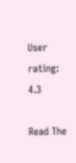User rating: 4.3

Read The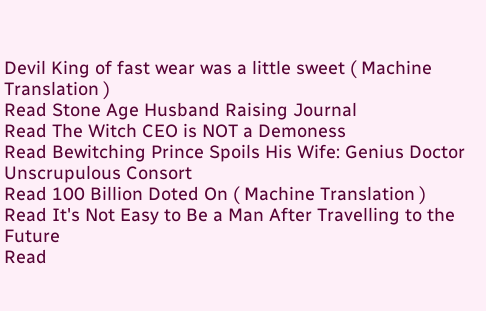Devil King of fast wear was a little sweet ( Machine Translation )
Read Stone Age Husband Raising Journal
Read The Witch CEO is NOT a Demoness
Read Bewitching Prince Spoils His Wife: Genius Doctor Unscrupulous Consort
Read 100 Billion Doted On ( Machine Translation )
Read It's Not Easy to Be a Man After Travelling to the Future
Read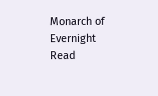Monarch of Evernight
Read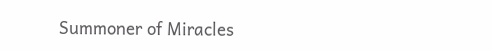Summoner of Miracles